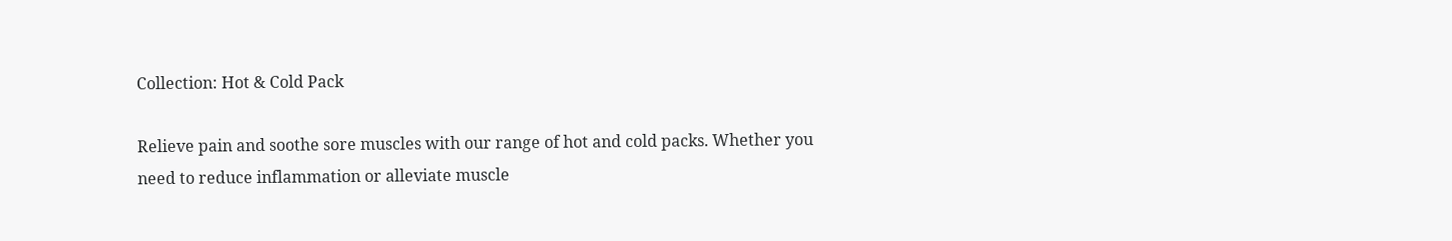Collection: Hot & Cold Pack

Relieve pain and soothe sore muscles with our range of hot and cold packs. Whether you need to reduce inflammation or alleviate muscle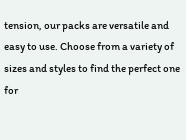tension, our packs are versatile and easy to use. Choose from a variety of sizes and styles to find the perfect one for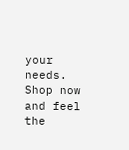your needs. Shop now and feel the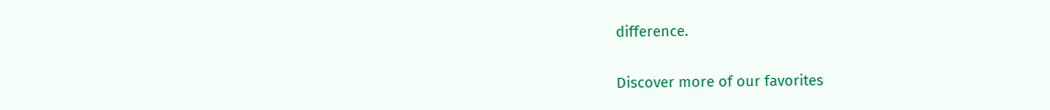difference.

Discover more of our favorites